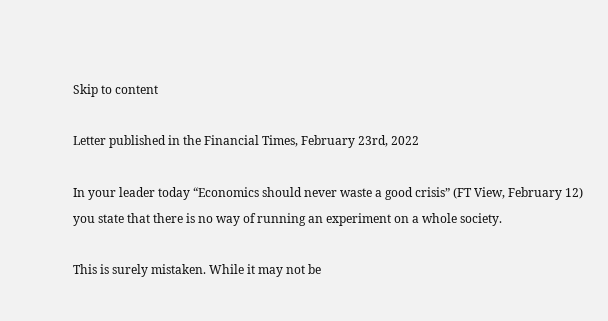Skip to content

Letter published in the Financial Times, February 23rd, 2022

In your leader today “Economics should never waste a good crisis” (FT View, February 12) you state that there is no way of running an experiment on a whole society.

This is surely mistaken. While it may not be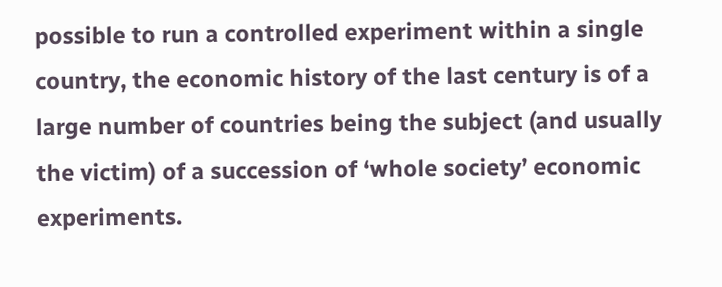possible to run a controlled experiment within a single country, the economic history of the last century is of a large number of countries being the subject (and usually the victim) of a succession of ‘whole society’ economic experiments.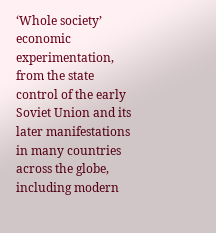‘Whole society’ economic experimentation, from the state control of the early Soviet Union and its later manifestations in many countries across the globe, including modern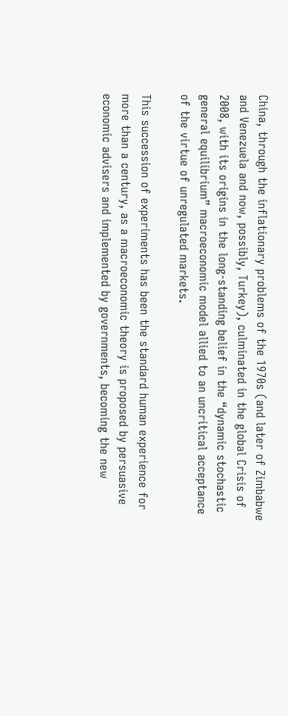China, through the inflationary problems of the 1970s (and later of Zimbabwe and Venezuela and now, possibly, Turkey), culminated in the global Crisis of 2008, with its origins in the long-standing belief in the “dynamic stochastic general equilibrium” macroeconomic model allied to an uncritical acceptance of the virtue of unregulated markets.

This succession of experiments has been the standard human experience for more than a century, as a macroeconomic theory is proposed by persuasive economic advisers and implemented by governments, becoming the new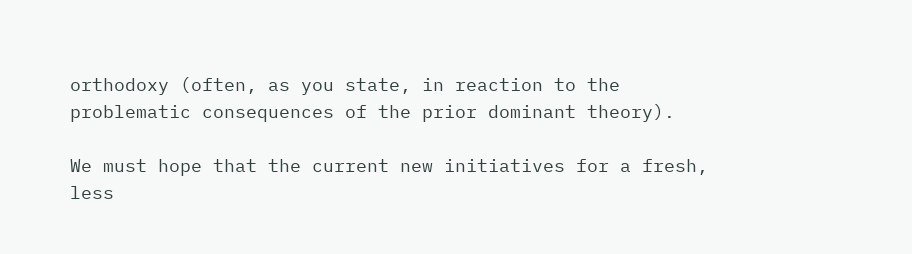orthodoxy (often, as you state, in reaction to the problematic consequences of the prior dominant theory).

We must hope that the current new initiatives for a fresh, less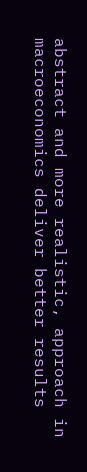abstract and more realistic, approach in macroeconomics deliver better results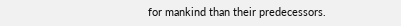for mankind than their predecessors.